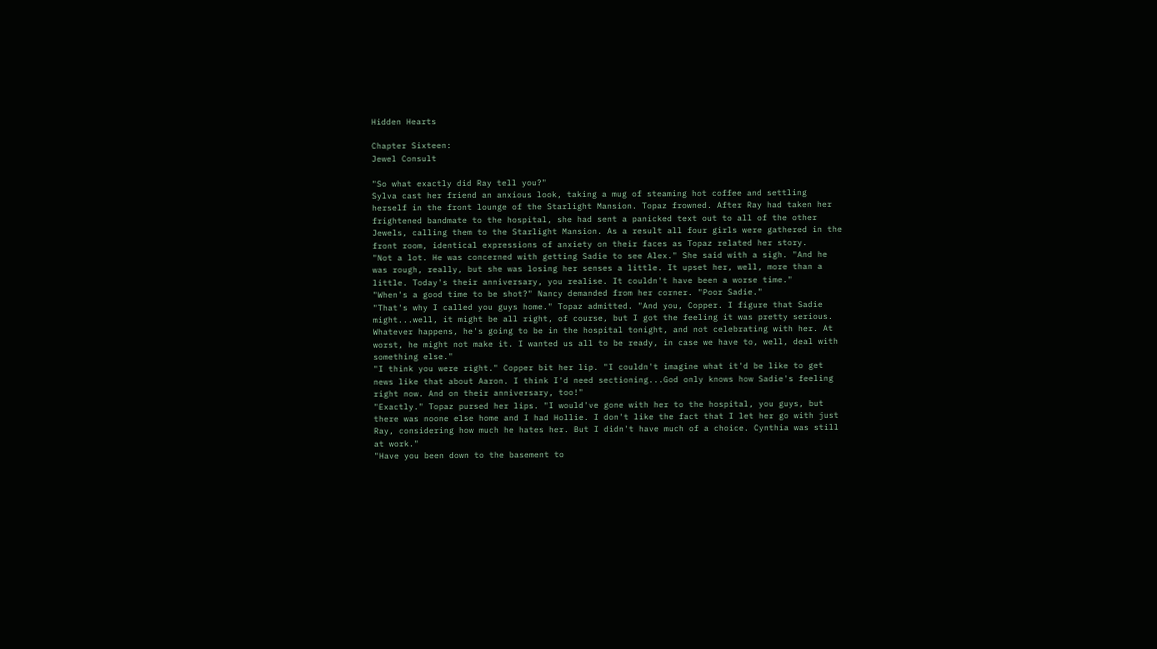Hidden Hearts

Chapter Sixteen:
Jewel Consult

"So what exactly did Ray tell you?"
Sylva cast her friend an anxious look, taking a mug of steaming hot coffee and settling herself in the front lounge of the Starlight Mansion. Topaz frowned. After Ray had taken her frightened bandmate to the hospital, she had sent a panicked text out to all of the other Jewels, calling them to the Starlight Mansion. As a result all four girls were gathered in the front room, identical expressions of anxiety on their faces as Topaz related her story.
"Not a lot. He was concerned with getting Sadie to see Alex." She said with a sigh. "And he was rough, really, but she was losing her senses a little. It upset her, well, more than a little. Today's their anniversary, you realise. It couldn't have been a worse time."
"When's a good time to be shot?" Nancy demanded from her corner. "Poor Sadie."
"That's why I called you guys home." Topaz admitted. "And you, Copper. I figure that Sadie might...well, it might be all right, of course, but I got the feeling it was pretty serious. Whatever happens, he's going to be in the hospital tonight, and not celebrating with her. At worst, he might not make it. I wanted us all to be ready, in case we have to, well, deal with something else."
"I think you were right." Copper bit her lip. "I couldn't imagine what it'd be like to get news like that about Aaron. I think I'd need sectioning...God only knows how Sadie's feeling right now. And on their anniversary, too!"
"Exactly." Topaz pursed her lips. "I would've gone with her to the hospital, you guys, but there was noone else home and I had Hollie. I don't like the fact that I let her go with just Ray, considering how much he hates her. But I didn't have much of a choice. Cynthia was still at work."
"Have you been down to the basement to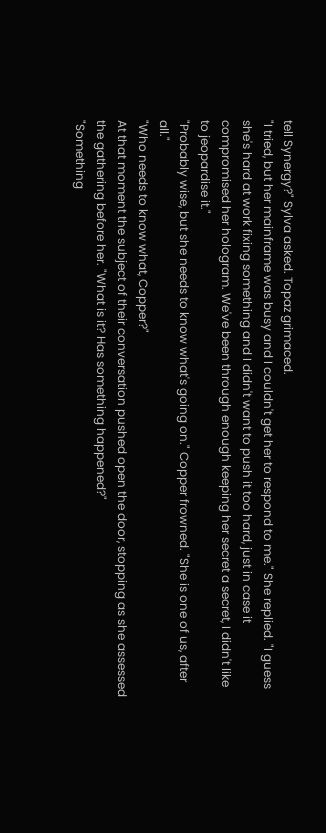tell Synergy?" Sylva asked. Topaz grimaced.
"I tried, but her mainframe was busy and I couldn't get her to respond to me." She replied. "I guess she's hard at work fixing something and I didn't want to push it too hard, just in case it compromised her hologram. We've been through enough keeping her secret a secret, I didn't like to jeopardise it."
"Probably wise, but she needs to know what's going on." Copper frowned. "She is one of us, after all."
"Who needs to know what, Copper?"
At that moment the subject of their conversation pushed open the door, stopping as she assessed the gathering before her. "What is it? Has something happened?"
"Something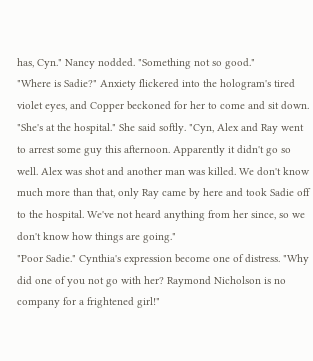has, Cyn." Nancy nodded. "Something not so good."
"Where is Sadie?" Anxiety flickered into the hologram's tired violet eyes, and Copper beckoned for her to come and sit down.
"She's at the hospital." She said softly. "Cyn, Alex and Ray went to arrest some guy this afternoon. Apparently it didn't go so well. Alex was shot and another man was killed. We don't know much more than that, only Ray came by here and took Sadie off to the hospital. We've not heard anything from her since, so we don't know how things are going."
"Poor Sadie." Cynthia's expression become one of distress. "Why did one of you not go with her? Raymond Nicholson is no company for a frightened girl!"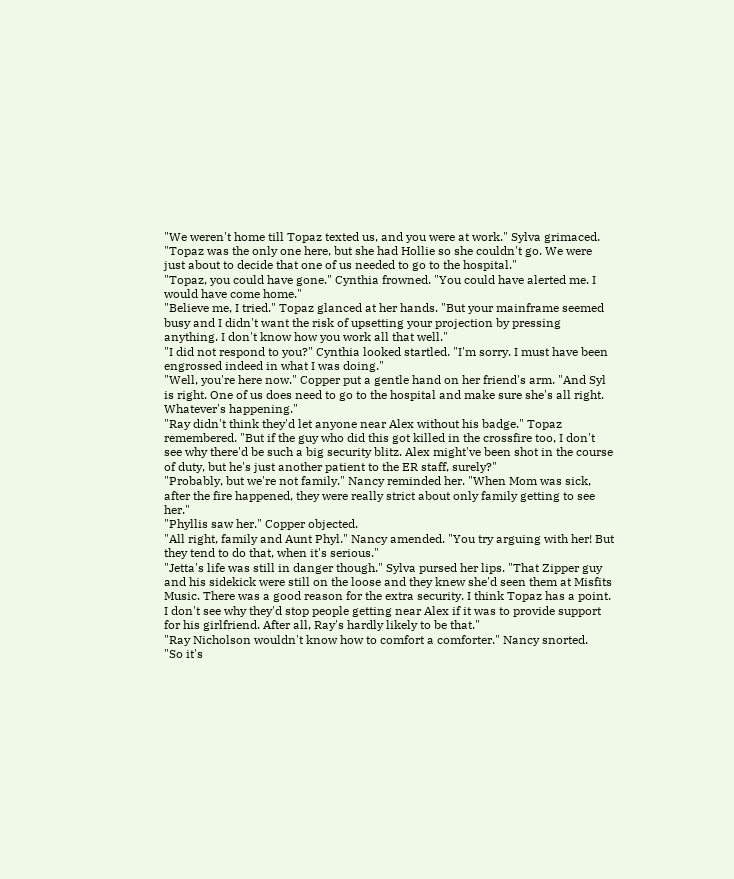"We weren't home till Topaz texted us, and you were at work." Sylva grimaced. "Topaz was the only one here, but she had Hollie so she couldn't go. We were just about to decide that one of us needed to go to the hospital."
"Topaz, you could have gone." Cynthia frowned. "You could have alerted me. I would have come home."
"Believe me, I tried." Topaz glanced at her hands. "But your mainframe seemed busy and I didn't want the risk of upsetting your projection by pressing anything. I don't know how you work all that well."
"I did not respond to you?" Cynthia looked startled. "I'm sorry. I must have been engrossed indeed in what I was doing."
"Well, you're here now." Copper put a gentle hand on her friend's arm. "And Syl is right. One of us does need to go to the hospital and make sure she's all right. Whatever's happening."
"Ray didn't think they'd let anyone near Alex without his badge." Topaz remembered. "But if the guy who did this got killed in the crossfire too, I don't see why there'd be such a big security blitz. Alex might've been shot in the course of duty, but he's just another patient to the ER staff, surely?"
"Probably, but we're not family." Nancy reminded her. "When Mom was sick, after the fire happened, they were really strict about only family getting to see her."
"Phyllis saw her." Copper objected.
"All right, family and Aunt Phyl." Nancy amended. "You try arguing with her! But they tend to do that, when it's serious."
"Jetta's life was still in danger though." Sylva pursed her lips. "That Zipper guy and his sidekick were still on the loose and they knew she'd seen them at Misfits Music. There was a good reason for the extra security. I think Topaz has a point. I don't see why they'd stop people getting near Alex if it was to provide support for his girlfriend. After all, Ray's hardly likely to be that."
"Ray Nicholson wouldn't know how to comfort a comforter." Nancy snorted.
"So it's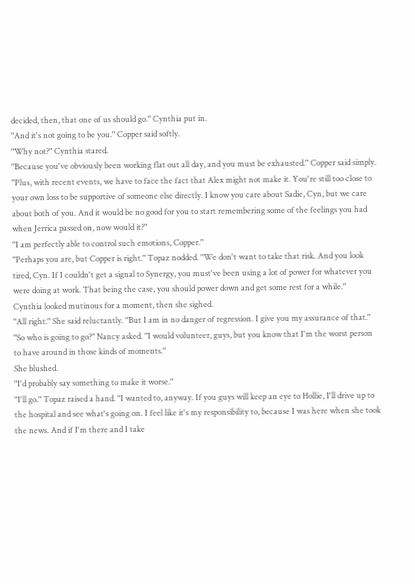decided, then, that one of us should go." Cynthia put in.
"And it's not going to be you." Copper said softly.
"Why not?" Cynthia stared.
"Because you've obviously been working flat out all day, and you must be exhausted." Copper said simply. "Plus, with recent events, we have to face the fact that Alex might not make it. You're still too close to your own loss to be supportive of someone else directly. I know you care about Sadie, Cyn, but we care about both of you. And it would be no good for you to start remembering some of the feelings you had when Jerrica passed on, now would it?"
"I am perfectly able to control such emotions, Copper."
"Perhaps you are, but Copper is right." Topaz nodded. "We don't want to take that risk. And you look tired, Cyn. If I couldn't get a signal to Synergy, you must've been using a lot of power for whatever you were doing at work. That being the case, you should power down and get some rest for a while."
Cynthia looked mutinous for a moment, then she sighed.
"All right." She said reluctantly. "But I am in no danger of regression. I give you my assurance of that."
"So who is going to go?" Nancy asked. "I would volunteer, guys, but you know that I'm the worst person to have around in those kinds of moments."
She blushed.
"I'd probably say something to make it worse."
"I'll go." Topaz raised a hand. "I wanted to, anyway. If you guys will keep an eye to Hollie, I'll drive up to the hospital and see what's going on. I feel like it's my responsibility to, because I was here when she took the news. And if I'm there and I take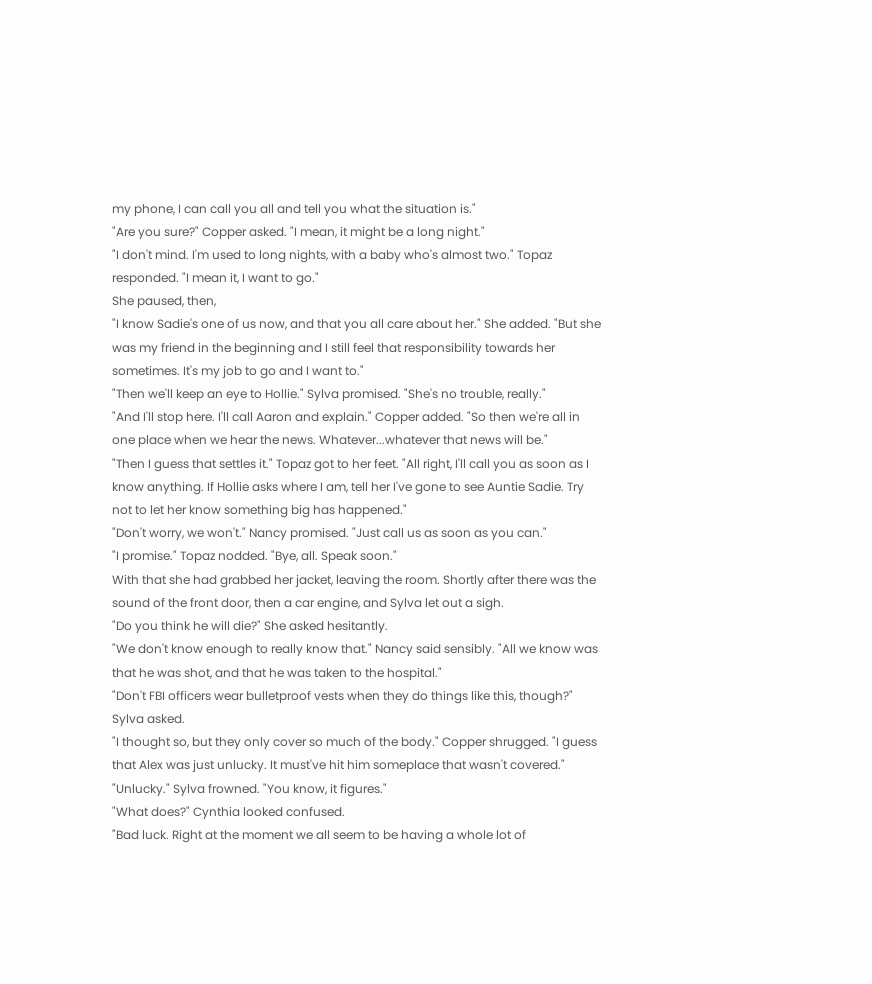my phone, I can call you all and tell you what the situation is."
"Are you sure?" Copper asked. "I mean, it might be a long night."
"I don't mind. I'm used to long nights, with a baby who's almost two." Topaz responded. "I mean it, I want to go."
She paused, then,
"I know Sadie's one of us now, and that you all care about her." She added. "But she was my friend in the beginning and I still feel that responsibility towards her sometimes. It's my job to go and I want to."
"Then we'll keep an eye to Hollie." Sylva promised. "She's no trouble, really."
"And I'll stop here. I'll call Aaron and explain." Copper added. "So then we're all in one place when we hear the news. Whatever...whatever that news will be."
"Then I guess that settles it." Topaz got to her feet. "All right, I'll call you as soon as I know anything. If Hollie asks where I am, tell her I've gone to see Auntie Sadie. Try not to let her know something big has happened."
"Don't worry, we won't." Nancy promised. "Just call us as soon as you can."
"I promise." Topaz nodded. "Bye, all. Speak soon."
With that she had grabbed her jacket, leaving the room. Shortly after there was the sound of the front door, then a car engine, and Sylva let out a sigh.
"Do you think he will die?" She asked hesitantly.
"We don't know enough to really know that." Nancy said sensibly. "All we know was that he was shot, and that he was taken to the hospital."
"Don't FBI officers wear bulletproof vests when they do things like this, though?" Sylva asked.
"I thought so, but they only cover so much of the body." Copper shrugged. "I guess that Alex was just unlucky. It must've hit him someplace that wasn't covered."
"Unlucky." Sylva frowned. "You know, it figures."
"What does?" Cynthia looked confused.
"Bad luck. Right at the moment we all seem to be having a whole lot of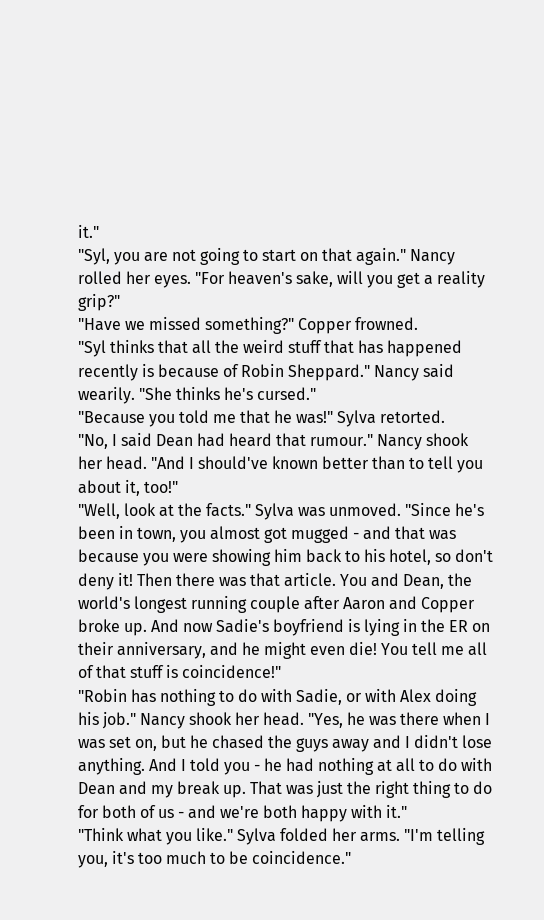it."
"Syl, you are not going to start on that again." Nancy rolled her eyes. "For heaven's sake, will you get a reality grip?"
"Have we missed something?" Copper frowned.
"Syl thinks that all the weird stuff that has happened recently is because of Robin Sheppard." Nancy said wearily. "She thinks he's cursed."
"Because you told me that he was!" Sylva retorted.
"No, I said Dean had heard that rumour." Nancy shook her head. "And I should've known better than to tell you about it, too!"
"Well, look at the facts." Sylva was unmoved. "Since he's been in town, you almost got mugged - and that was because you were showing him back to his hotel, so don't deny it! Then there was that article. You and Dean, the world's longest running couple after Aaron and Copper broke up. And now Sadie's boyfriend is lying in the ER on their anniversary, and he might even die! You tell me all of that stuff is coincidence!"
"Robin has nothing to do with Sadie, or with Alex doing his job." Nancy shook her head. "Yes, he was there when I was set on, but he chased the guys away and I didn't lose anything. And I told you - he had nothing at all to do with Dean and my break up. That was just the right thing to do for both of us - and we're both happy with it."
"Think what you like." Sylva folded her arms. "I'm telling you, it's too much to be coincidence."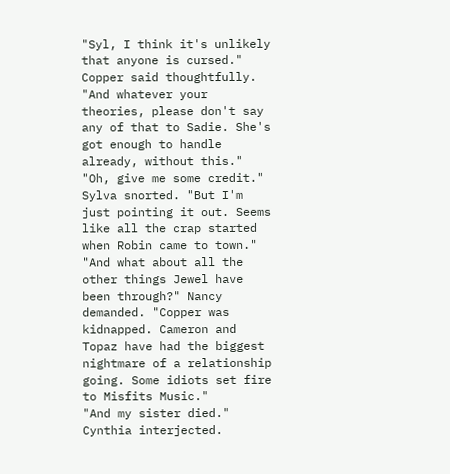"Syl, I think it's unlikely that anyone is cursed." Copper said thoughtfully. "And whatever your theories, please don't say any of that to Sadie. She's got enough to handle already, without this."
"Oh, give me some credit." Sylva snorted. "But I'm just pointing it out. Seems like all the crap started when Robin came to town."
"And what about all the other things Jewel have been through?" Nancy demanded. "Copper was kidnapped. Cameron and Topaz have had the biggest nightmare of a relationship going. Some idiots set fire to Misfits Music."
"And my sister died." Cynthia interjected.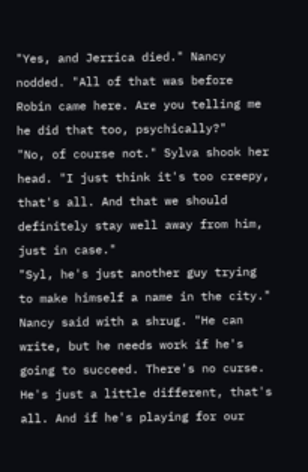"Yes, and Jerrica died." Nancy nodded. "All of that was before Robin came here. Are you telling me he did that too, psychically?"
"No, of course not." Sylva shook her head. "I just think it's too creepy, that's all. And that we should definitely stay well away from him, just in case."
"Syl, he's just another guy trying to make himself a name in the city." Nancy said with a shrug. "He can write, but he needs work if he's going to succeed. There's no curse. He's just a little different, that's all. And if he's playing for our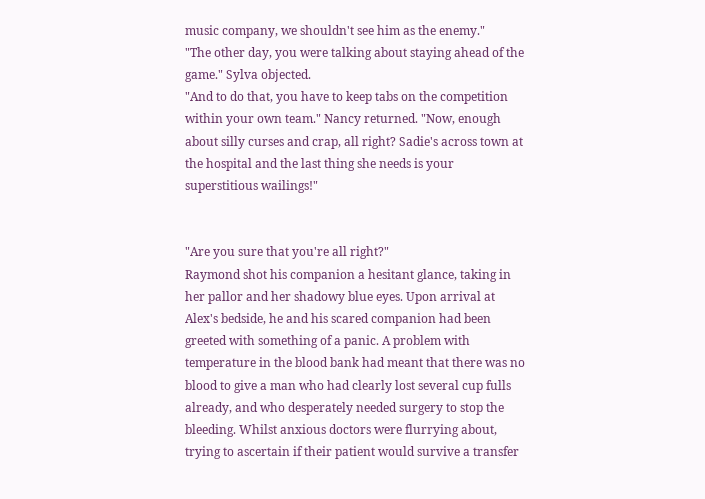music company, we shouldn't see him as the enemy."
"The other day, you were talking about staying ahead of the game." Sylva objected.
"And to do that, you have to keep tabs on the competition within your own team." Nancy returned. "Now, enough about silly curses and crap, all right? Sadie's across town at the hospital and the last thing she needs is your superstitious wailings!"


"Are you sure that you're all right?"
Raymond shot his companion a hesitant glance, taking in her pallor and her shadowy blue eyes. Upon arrival at Alex's bedside, he and his scared companion had been greeted with something of a panic. A problem with temperature in the blood bank had meant that there was no blood to give a man who had clearly lost several cup fulls already, and who desperately needed surgery to stop the bleeding. Whilst anxious doctors were flurrying about, trying to ascertain if their patient would survive a transfer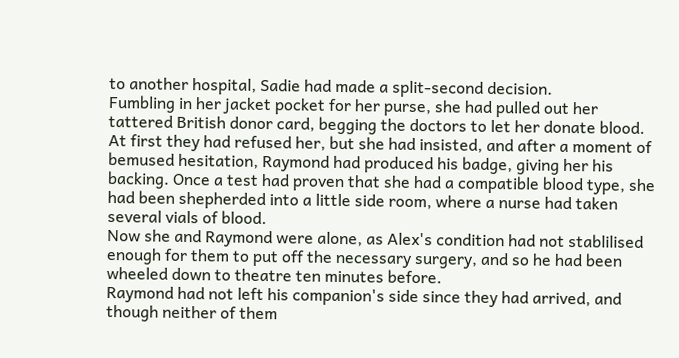to another hospital, Sadie had made a split-second decision.
Fumbling in her jacket pocket for her purse, she had pulled out her tattered British donor card, begging the doctors to let her donate blood. At first they had refused her, but she had insisted, and after a moment of bemused hesitation, Raymond had produced his badge, giving her his backing. Once a test had proven that she had a compatible blood type, she had been shepherded into a little side room, where a nurse had taken several vials of blood.
Now she and Raymond were alone, as Alex's condition had not stablilised enough for them to put off the necessary surgery, and so he had been wheeled down to theatre ten minutes before.
Raymond had not left his companion's side since they had arrived, and though neither of them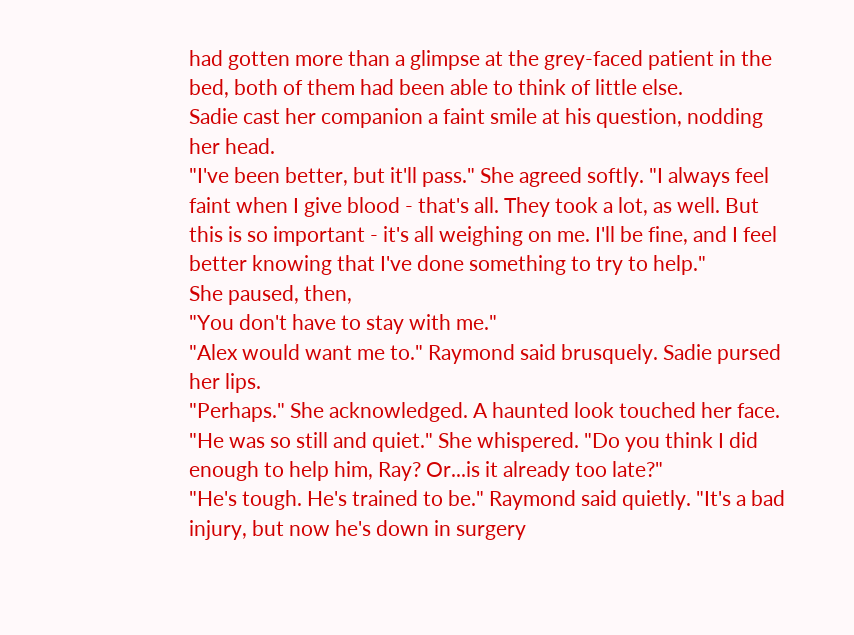had gotten more than a glimpse at the grey-faced patient in the bed, both of them had been able to think of little else.
Sadie cast her companion a faint smile at his question, nodding her head.
"I've been better, but it'll pass." She agreed softly. "I always feel faint when I give blood - that's all. They took a lot, as well. But this is so important - it's all weighing on me. I'll be fine, and I feel better knowing that I've done something to try to help."
She paused, then,
"You don't have to stay with me."
"Alex would want me to." Raymond said brusquely. Sadie pursed her lips.
"Perhaps." She acknowledged. A haunted look touched her face.
"He was so still and quiet." She whispered. "Do you think I did enough to help him, Ray? Or...is it already too late?"
"He's tough. He's trained to be." Raymond said quietly. "It's a bad injury, but now he's down in surgery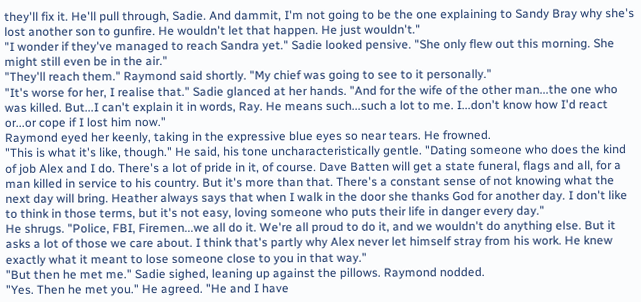they'll fix it. He'll pull through, Sadie. And dammit, I'm not going to be the one explaining to Sandy Bray why she's lost another son to gunfire. He wouldn't let that happen. He just wouldn't."
"I wonder if they've managed to reach Sandra yet." Sadie looked pensive. "She only flew out this morning. She might still even be in the air."
"They'll reach them." Raymond said shortly. "My chief was going to see to it personally."
"It's worse for her, I realise that." Sadie glanced at her hands. "And for the wife of the other man...the one who was killed. But...I can't explain it in words, Ray. He means such...such a lot to me. I...don't know how I'd react or...or cope if I lost him now."
Raymond eyed her keenly, taking in the expressive blue eyes so near tears. He frowned.
"This is what it's like, though." He said, his tone uncharacteristically gentle. "Dating someone who does the kind of job Alex and I do. There's a lot of pride in it, of course. Dave Batten will get a state funeral, flags and all, for a man killed in service to his country. But it's more than that. There's a constant sense of not knowing what the next day will bring. Heather always says that when I walk in the door she thanks God for another day. I don't like to think in those terms, but it's not easy, loving someone who puts their life in danger every day."
He shrugs. "Police, FBI, Firemen...we all do it. We're all proud to do it, and we wouldn't do anything else. But it asks a lot of those we care about. I think that's partly why Alex never let himself stray from his work. He knew exactly what it meant to lose someone close to you in that way."
"But then he met me." Sadie sighed, leaning up against the pillows. Raymond nodded.
"Yes. Then he met you." He agreed. "He and I have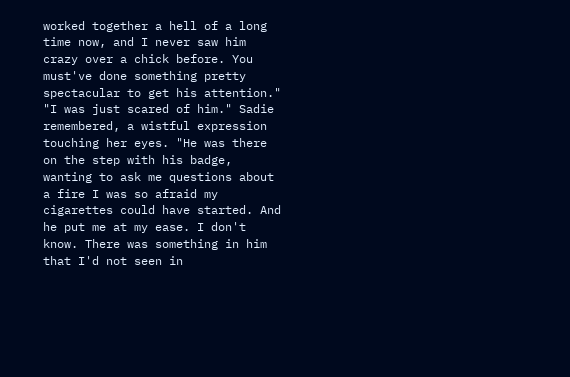worked together a hell of a long time now, and I never saw him crazy over a chick before. You must've done something pretty spectacular to get his attention."
"I was just scared of him." Sadie remembered, a wistful expression touching her eyes. "He was there on the step with his badge, wanting to ask me questions about a fire I was so afraid my cigarettes could have started. And he put me at my ease. I don't know. There was something in him that I'd not seen in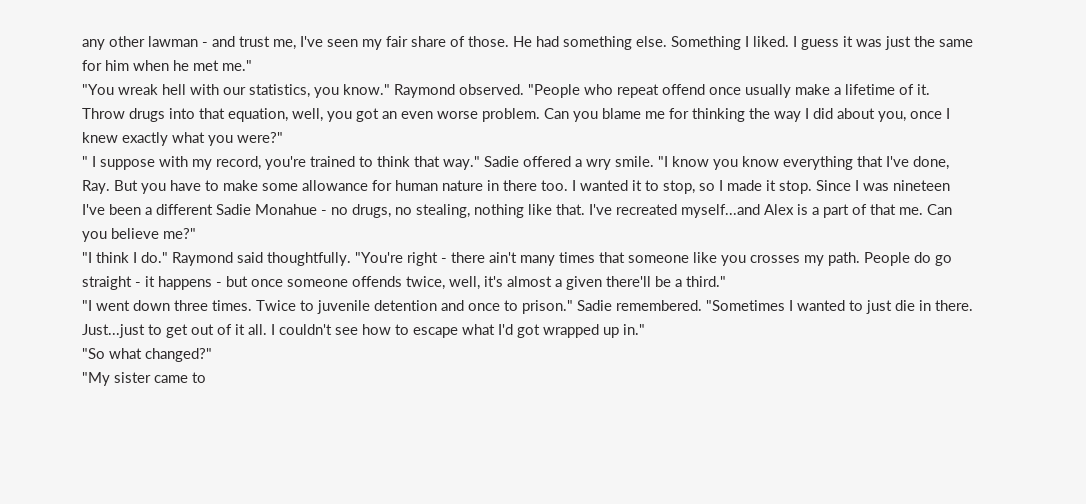any other lawman - and trust me, I've seen my fair share of those. He had something else. Something I liked. I guess it was just the same for him when he met me."
"You wreak hell with our statistics, you know." Raymond observed. "People who repeat offend once usually make a lifetime of it. Throw drugs into that equation, well, you got an even worse problem. Can you blame me for thinking the way I did about you, once I knew exactly what you were?"
" I suppose with my record, you're trained to think that way." Sadie offered a wry smile. "I know you know everything that I've done, Ray. But you have to make some allowance for human nature in there too. I wanted it to stop, so I made it stop. Since I was nineteen I've been a different Sadie Monahue - no drugs, no stealing, nothing like that. I've recreated myself...and Alex is a part of that me. Can you believe me?"
"I think I do." Raymond said thoughtfully. "You're right - there ain't many times that someone like you crosses my path. People do go straight - it happens - but once someone offends twice, well, it's almost a given there'll be a third."
"I went down three times. Twice to juvenile detention and once to prison." Sadie remembered. "Sometimes I wanted to just die in there. Just...just to get out of it all. I couldn't see how to escape what I'd got wrapped up in."
"So what changed?"
"My sister came to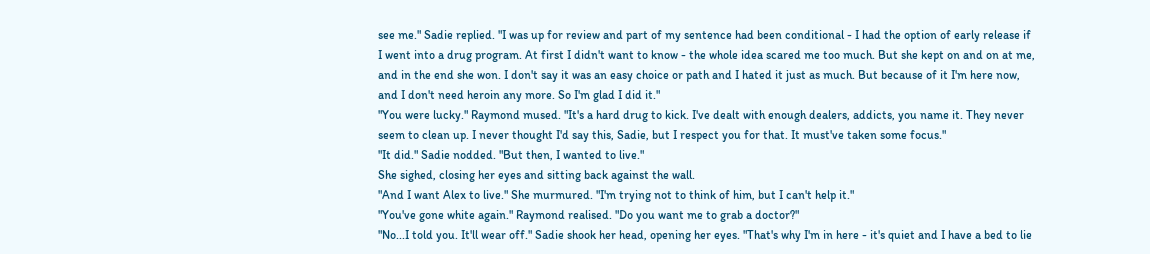see me." Sadie replied. "I was up for review and part of my sentence had been conditional - I had the option of early release if I went into a drug program. At first I didn't want to know - the whole idea scared me too much. But she kept on and on at me, and in the end she won. I don't say it was an easy choice or path and I hated it just as much. But because of it I'm here now, and I don't need heroin any more. So I'm glad I did it."
"You were lucky." Raymond mused. "It's a hard drug to kick. I've dealt with enough dealers, addicts, you name it. They never seem to clean up. I never thought I'd say this, Sadie, but I respect you for that. It must've taken some focus."
"It did." Sadie nodded. "But then, I wanted to live."
She sighed, closing her eyes and sitting back against the wall.
"And I want Alex to live." She murmured. "I'm trying not to think of him, but I can't help it."
"You've gone white again." Raymond realised. "Do you want me to grab a doctor?"
"No...I told you. It'll wear off." Sadie shook her head, opening her eyes. "That's why I'm in here - it's quiet and I have a bed to lie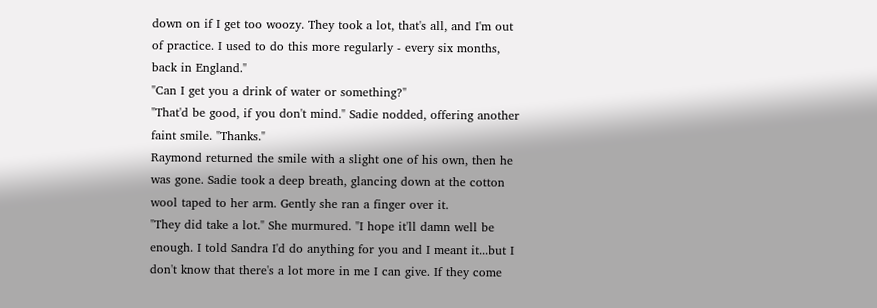down on if I get too woozy. They took a lot, that's all, and I'm out of practice. I used to do this more regularly - every six months, back in England."
"Can I get you a drink of water or something?"
"That'd be good, if you don't mind." Sadie nodded, offering another faint smile. "Thanks."
Raymond returned the smile with a slight one of his own, then he was gone. Sadie took a deep breath, glancing down at the cotton wool taped to her arm. Gently she ran a finger over it.
"They did take a lot." She murmured. "I hope it'll damn well be enough. I told Sandra I'd do anything for you and I meant it...but I don't know that there's a lot more in me I can give. If they come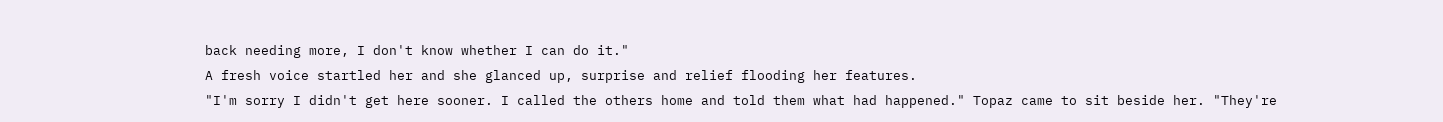back needing more, I don't know whether I can do it."
A fresh voice startled her and she glanced up, surprise and relief flooding her features.
"I'm sorry I didn't get here sooner. I called the others home and told them what had happened." Topaz came to sit beside her. "They're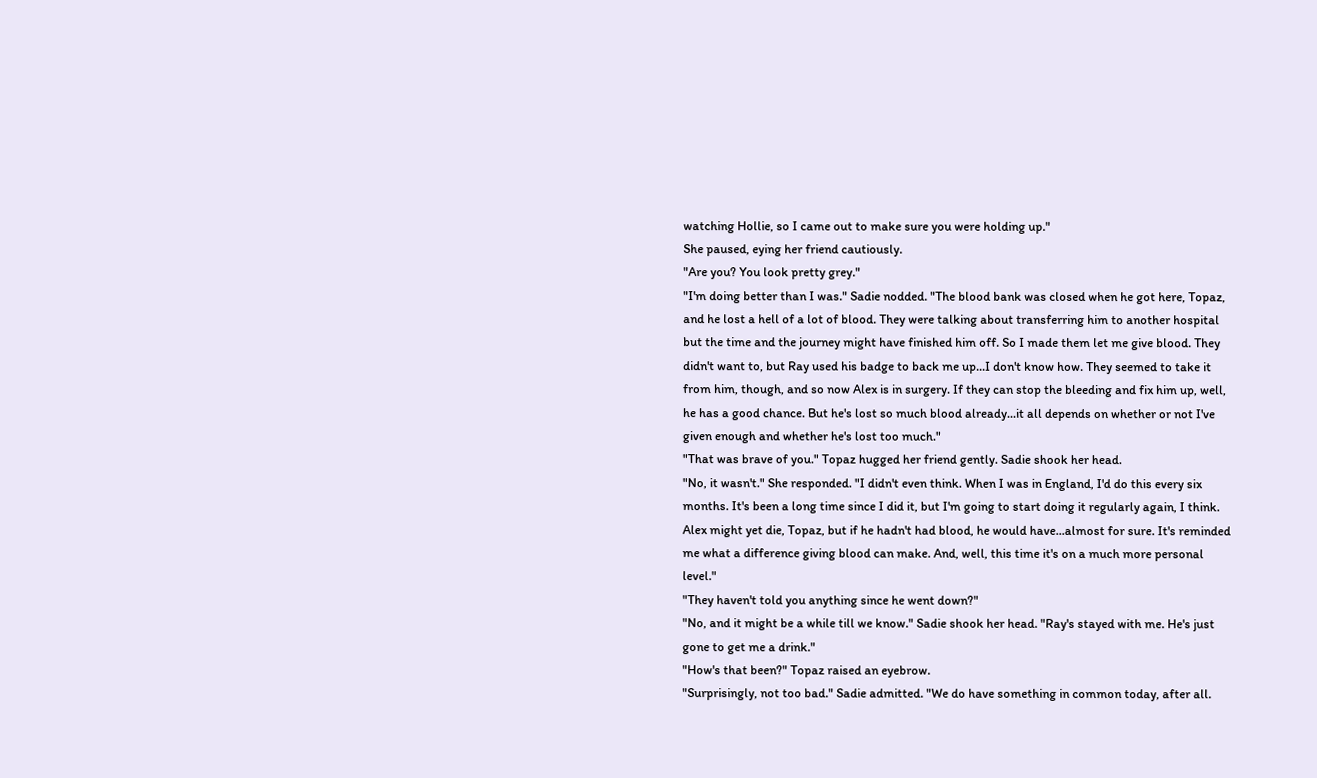watching Hollie, so I came out to make sure you were holding up."
She paused, eying her friend cautiously.
"Are you? You look pretty grey."
"I'm doing better than I was." Sadie nodded. "The blood bank was closed when he got here, Topaz, and he lost a hell of a lot of blood. They were talking about transferring him to another hospital but the time and the journey might have finished him off. So I made them let me give blood. They didn't want to, but Ray used his badge to back me up...I don't know how. They seemed to take it from him, though, and so now Alex is in surgery. If they can stop the bleeding and fix him up, well, he has a good chance. But he's lost so much blood already...it all depends on whether or not I've given enough and whether he's lost too much."
"That was brave of you." Topaz hugged her friend gently. Sadie shook her head.
"No, it wasn't." She responded. "I didn't even think. When I was in England, I'd do this every six months. It's been a long time since I did it, but I'm going to start doing it regularly again, I think. Alex might yet die, Topaz, but if he hadn't had blood, he would have...almost for sure. It's reminded me what a difference giving blood can make. And, well, this time it's on a much more personal level."
"They haven't told you anything since he went down?"
"No, and it might be a while till we know." Sadie shook her head. "Ray's stayed with me. He's just gone to get me a drink."
"How's that been?" Topaz raised an eyebrow.
"Surprisingly, not too bad." Sadie admitted. "We do have something in common today, after all.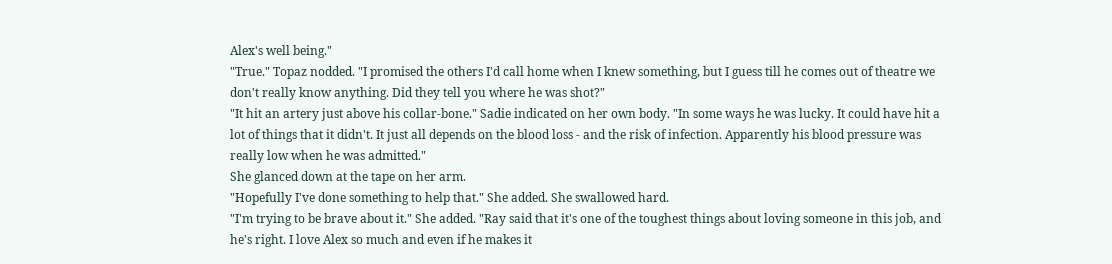Alex's well being."
"True." Topaz nodded. "I promised the others I'd call home when I knew something, but I guess till he comes out of theatre we don't really know anything. Did they tell you where he was shot?"
"It hit an artery just above his collar-bone." Sadie indicated on her own body. "In some ways he was lucky. It could have hit a lot of things that it didn't. It just all depends on the blood loss - and the risk of infection. Apparently his blood pressure was really low when he was admitted."
She glanced down at the tape on her arm.
"Hopefully I've done something to help that." She added. She swallowed hard.
"I'm trying to be brave about it." She added. "Ray said that it's one of the toughest things about loving someone in this job, and he's right. I love Alex so much and even if he makes it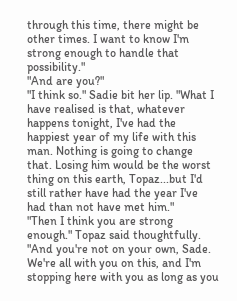through this time, there might be other times. I want to know I'm strong enough to handle that possibility."
"And are you?"
"I think so." Sadie bit her lip. "What I have realised is that, whatever happens tonight, I've had the happiest year of my life with this man. Nothing is going to change that. Losing him would be the worst thing on this earth, Topaz...but I'd still rather have had the year I've had than not have met him."
"Then I think you are strong enough." Topaz said thoughtfully. "And you're not on your own, Sade. We're all with you on this, and I'm stopping here with you as long as you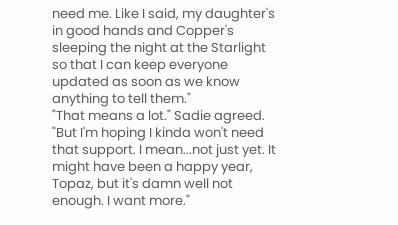need me. Like I said, my daughter's in good hands and Copper's sleeping the night at the Starlight so that I can keep everyone updated as soon as we know anything to tell them."
"That means a lot." Sadie agreed. "But I'm hoping I kinda won't need that support. I mean...not just yet. It might have been a happy year, Topaz, but it's damn well not enough. I want more."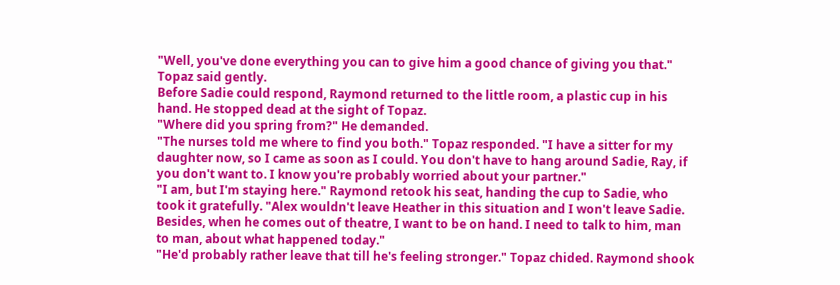"Well, you've done everything you can to give him a good chance of giving you that." Topaz said gently.
Before Sadie could respond, Raymond returned to the little room, a plastic cup in his hand. He stopped dead at the sight of Topaz.
"Where did you spring from?" He demanded.
"The nurses told me where to find you both." Topaz responded. "I have a sitter for my daughter now, so I came as soon as I could. You don't have to hang around Sadie, Ray, if you don't want to. I know you're probably worried about your partner."
"I am, but I'm staying here." Raymond retook his seat, handing the cup to Sadie, who took it gratefully. "Alex wouldn't leave Heather in this situation and I won't leave Sadie. Besides, when he comes out of theatre, I want to be on hand. I need to talk to him, man to man, about what happened today."
"He'd probably rather leave that till he's feeling stronger." Topaz chided. Raymond shook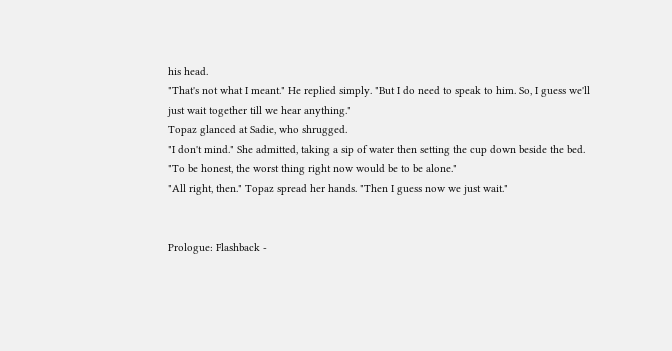his head.
"That's not what I meant." He replied simply. "But I do need to speak to him. So, I guess we'll just wait together till we hear anything."
Topaz glanced at Sadie, who shrugged.
"I don't mind." She admitted, taking a sip of water then setting the cup down beside the bed. "To be honest, the worst thing right now would be to be alone."
"All right, then." Topaz spread her hands. "Then I guess now we just wait."


Prologue: Flashback -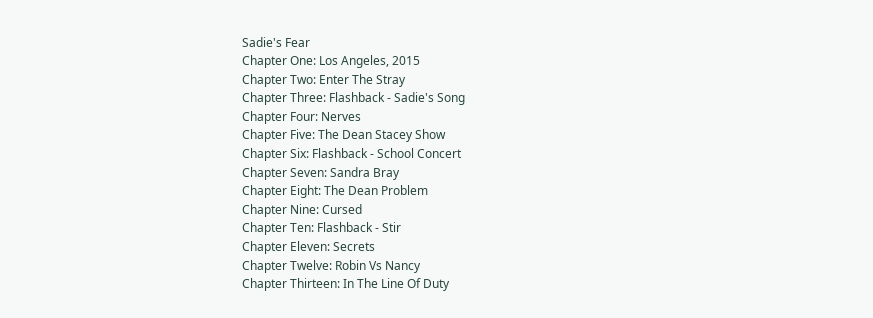Sadie's Fear
Chapter One: Los Angeles, 2015
Chapter Two: Enter The Stray
Chapter Three: Flashback - Sadie's Song
Chapter Four: Nerves
Chapter Five: The Dean Stacey Show
Chapter Six: Flashback - School Concert
Chapter Seven: Sandra Bray
Chapter Eight: The Dean Problem
Chapter Nine: Cursed
Chapter Ten: Flashback - Stir
Chapter Eleven: Secrets
Chapter Twelve: Robin Vs Nancy
Chapter Thirteen: In The Line Of Duty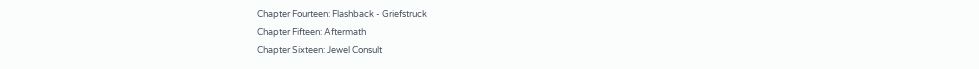Chapter Fourteen: Flashback - Griefstruck
Chapter Fifteen: Aftermath
Chapter Sixteen: Jewel Consult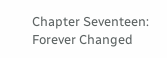Chapter Seventeen: Forever Changed